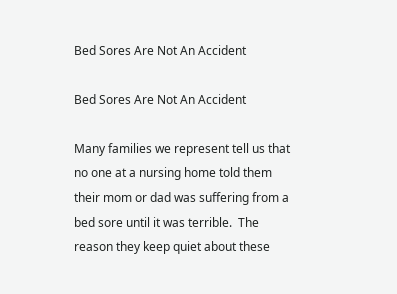Bed Sores Are Not An Accident

Bed Sores Are Not An Accident

Many families we represent tell us that no one at a nursing home told them their mom or dad was suffering from a bed sore until it was terrible.  The reason they keep quiet about these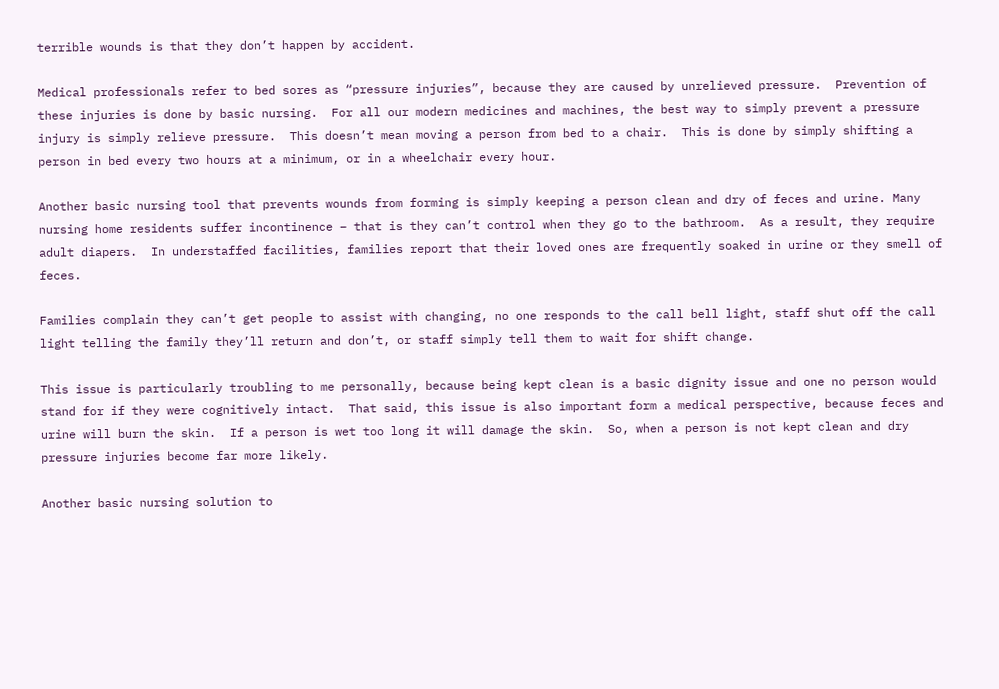terrible wounds is that they don’t happen by accident.

Medical professionals refer to bed sores as “pressure injuries”, because they are caused by unrelieved pressure.  Prevention of these injuries is done by basic nursing.  For all our modern medicines and machines, the best way to simply prevent a pressure injury is simply relieve pressure.  This doesn’t mean moving a person from bed to a chair.  This is done by simply shifting a person in bed every two hours at a minimum, or in a wheelchair every hour.

Another basic nursing tool that prevents wounds from forming is simply keeping a person clean and dry of feces and urine. Many nursing home residents suffer incontinence – that is they can’t control when they go to the bathroom.  As a result, they require adult diapers.  In understaffed facilities, families report that their loved ones are frequently soaked in urine or they smell of feces.

Families complain they can’t get people to assist with changing, no one responds to the call bell light, staff shut off the call light telling the family they’ll return and don’t, or staff simply tell them to wait for shift change.

This issue is particularly troubling to me personally, because being kept clean is a basic dignity issue and one no person would stand for if they were cognitively intact.  That said, this issue is also important form a medical perspective, because feces and urine will burn the skin.  If a person is wet too long it will damage the skin.  So, when a person is not kept clean and dry pressure injuries become far more likely.

Another basic nursing solution to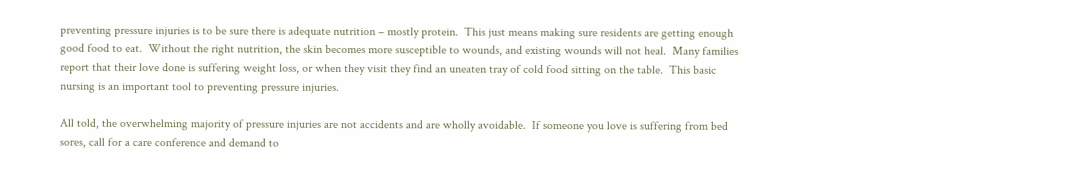preventing pressure injuries is to be sure there is adequate nutrition – mostly protein.  This just means making sure residents are getting enough good food to eat.  Without the right nutrition, the skin becomes more susceptible to wounds, and existing wounds will not heal.  Many families report that their love done is suffering weight loss, or when they visit they find an uneaten tray of cold food sitting on the table.  This basic nursing is an important tool to preventing pressure injuries.

All told, the overwhelming majority of pressure injuries are not accidents and are wholly avoidable.  If someone you love is suffering from bed sores, call for a care conference and demand to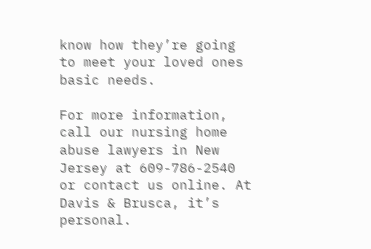know how they’re going to meet your loved ones basic needs.

For more information, call our nursing home abuse lawyers in New Jersey at 609-786-2540 or contact us online. At Davis & Brusca, it’s personal.